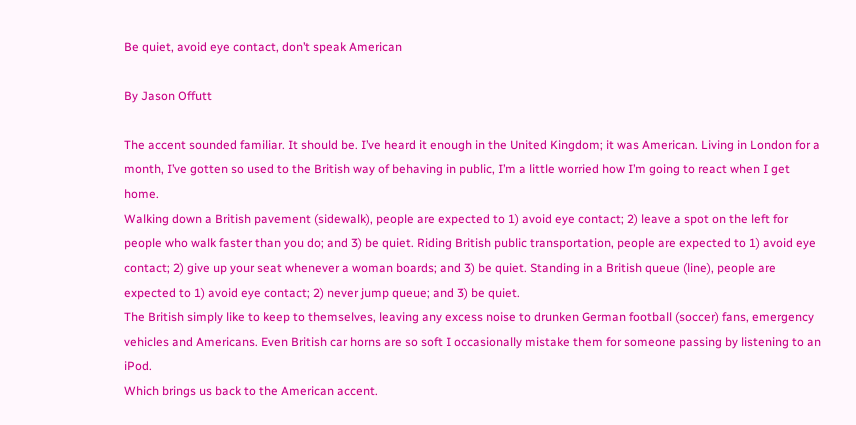Be quiet, avoid eye contact, don’t speak American

By Jason Offutt

The accent sounded familiar. It should be. I’ve heard it enough in the United Kingdom; it was American. Living in London for a month, I’ve gotten so used to the British way of behaving in public, I’m a little worried how I’m going to react when I get home.
Walking down a British pavement (sidewalk), people are expected to 1) avoid eye contact; 2) leave a spot on the left for people who walk faster than you do; and 3) be quiet. Riding British public transportation, people are expected to 1) avoid eye contact; 2) give up your seat whenever a woman boards; and 3) be quiet. Standing in a British queue (line), people are expected to 1) avoid eye contact; 2) never jump queue; and 3) be quiet.
The British simply like to keep to themselves, leaving any excess noise to drunken German football (soccer) fans, emergency vehicles and Americans. Even British car horns are so soft I occasionally mistake them for someone passing by listening to an iPod.
Which brings us back to the American accent.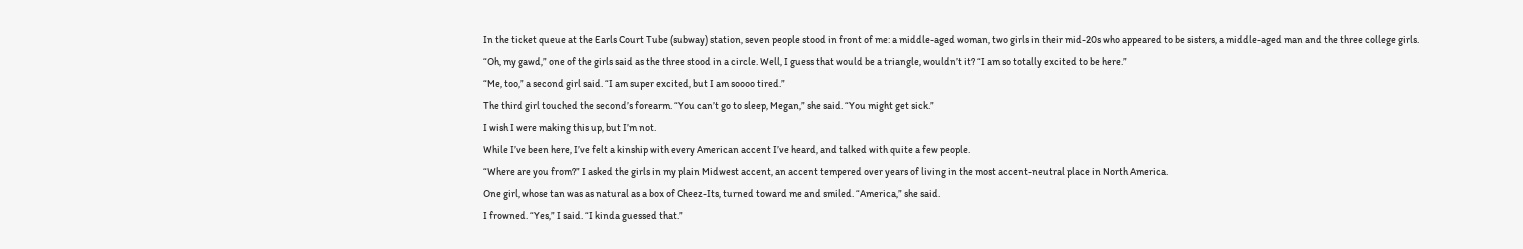In the ticket queue at the Earls Court Tube (subway) station, seven people stood in front of me: a middle-aged woman, two girls in their mid-20s who appeared to be sisters, a middle-aged man and the three college girls.
“Oh, my gawd,” one of the girls said as the three stood in a circle. Well, I guess that would be a triangle, wouldn’t it? “I am so totally excited to be here.”
“Me, too,” a second girl said. “I am super excited, but I am soooo tired.”
The third girl touched the second’s forearm. “You can’t go to sleep, Megan,” she said. “You might get sick.”
I wish I were making this up, but I’m not.
While I’ve been here, I’ve felt a kinship with every American accent I’ve heard, and talked with quite a few people.
“Where are you from?” I asked the girls in my plain Midwest accent, an accent tempered over years of living in the most accent-neutral place in North America.
One girl, whose tan was as natural as a box of Cheez-Its, turned toward me and smiled. “America,” she said.
I frowned. “Yes,” I said. “I kinda guessed that.”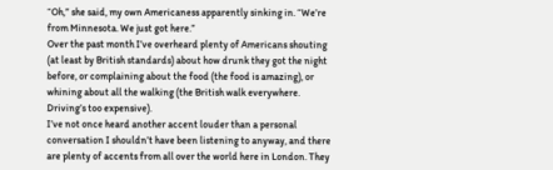“Oh,” she said, my own Americaness apparently sinking in. “We’re from Minnesota. We just got here.”
Over the past month I’ve overheard plenty of Americans shouting (at least by British standards) about how drunk they got the night before, or complaining about the food (the food is amazing), or whining about all the walking (the British walk everywhere. Driving’s too expensive).
I’ve not once heard another accent louder than a personal conversation I shouldn’t have been listening to anyway, and there are plenty of accents from all over the world here in London. They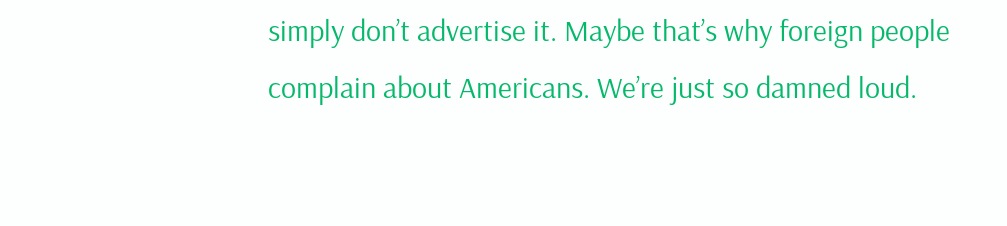simply don’t advertise it. Maybe that’s why foreign people complain about Americans. We’re just so damned loud.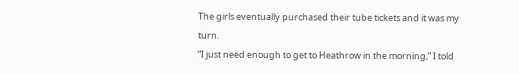The girls eventually purchased their tube tickets and it was my turn.
“I just need enough to get to Heathrow in the morning,” I told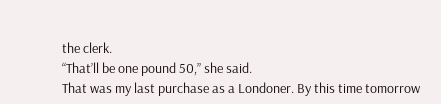the clerk.
“That’ll be one pound 50,” she said.
That was my last purchase as a Londoner. By this time tomorrow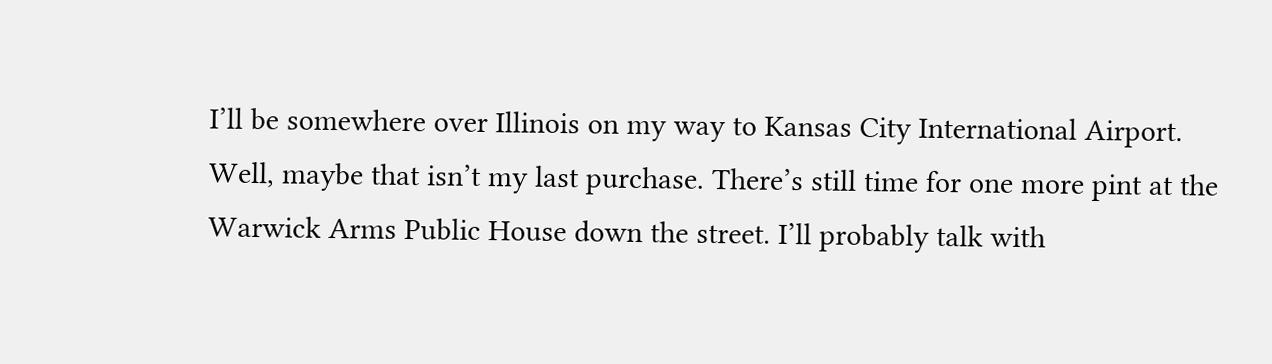I’ll be somewhere over Illinois on my way to Kansas City International Airport.
Well, maybe that isn’t my last purchase. There’s still time for one more pint at the Warwick Arms Public House down the street. I’ll probably talk with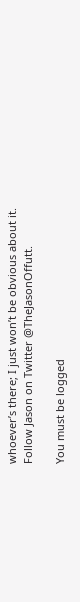whoever’s there; I just won’t be obvious about it.
Follow Jason on Twitter @TheJasonOffutt.

You must be logged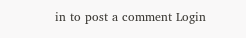in to post a comment Login